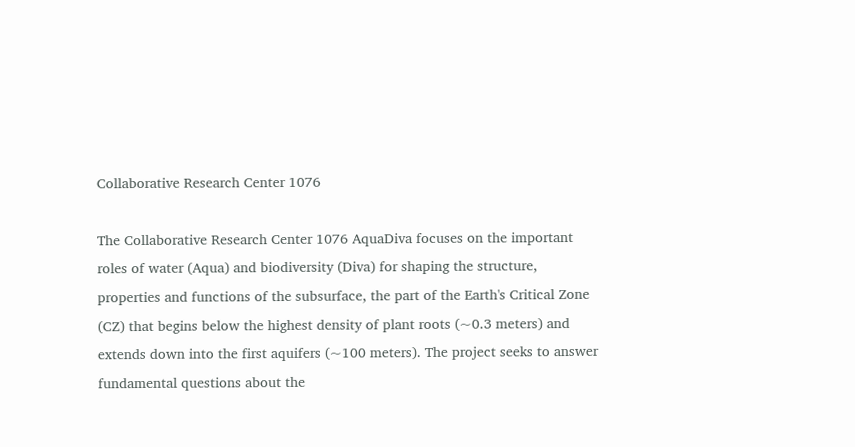Collaborative Research Center 1076

The Collaborative Research Center 1076 AquaDiva focuses on the important roles of water (Aqua) and biodiversity (Diva) for shaping the structure, properties and functions of the subsurface, the part of the Earth's Critical Zone (CZ) that begins below the highest density of plant roots (~0.3 meters) and extends down into the first aquifers (~100 meters). The project seeks to answer fundamental questions about the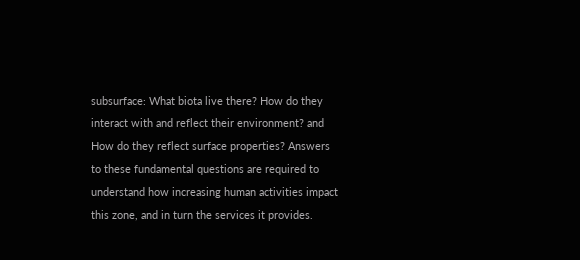subsurface: What biota live there? How do they interact with and reflect their environment? and How do they reflect surface properties? Answers to these fundamental questions are required to understand how increasing human activities impact this zone, and in turn the services it provides.